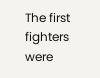The first fighters were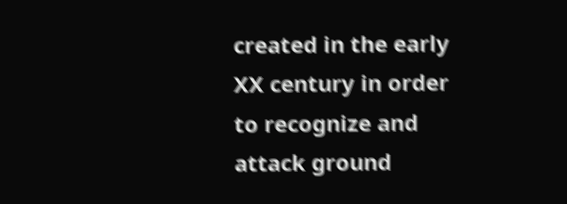created in the early XX century in order to recognize and attack ground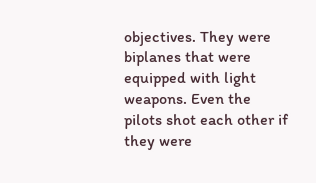objectives. They were biplanes that were equipped with light weapons. Even the pilots shot each other if they were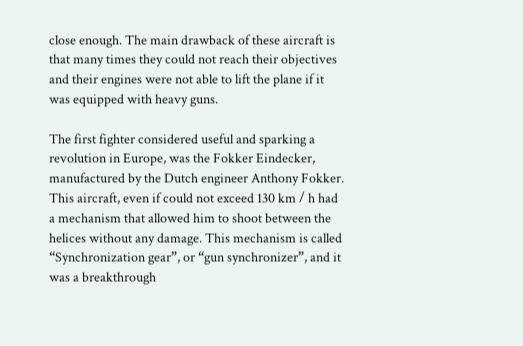close enough. The main drawback of these aircraft is that many times they could not reach their objectives and their engines were not able to lift the plane if it was equipped with heavy guns.

The first fighter considered useful and sparking a revolution in Europe, was the Fokker Eindecker, manufactured by the Dutch engineer Anthony Fokker. This aircraft, even if could not exceed 130 km / h had a mechanism that allowed him to shoot between the helices without any damage. This mechanism is called “Synchronization gear”, or “gun synchronizer”, and it was a breakthrough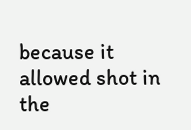because it allowed shot in the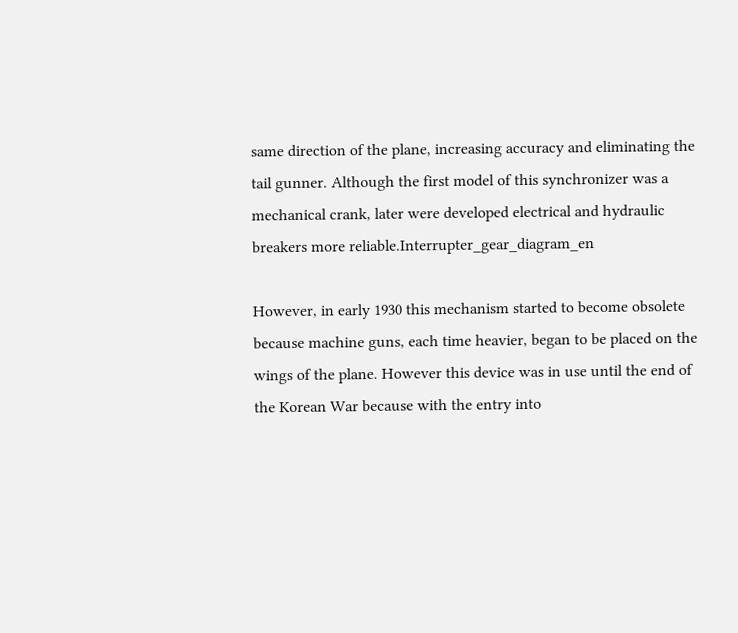same direction of the plane, increasing accuracy and eliminating the tail gunner. Although the first model of this synchronizer was a mechanical crank, later were developed electrical and hydraulic breakers more reliable.Interrupter_gear_diagram_en

However, in early 1930 this mechanism started to become obsolete because machine guns, each time heavier, began to be placed on the wings of the plane. However this device was in use until the end of the Korean War because with the entry into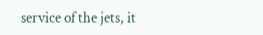service of the jets, it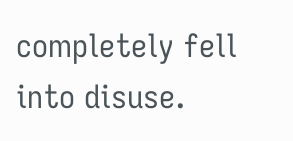completely fell into disuse.